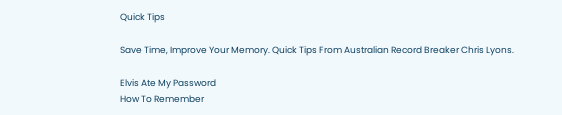Quick Tips

Save Time, Improve Your Memory. Quick Tips From Australian Record Breaker Chris Lyons.

Elvis Ate My Password
How To Remember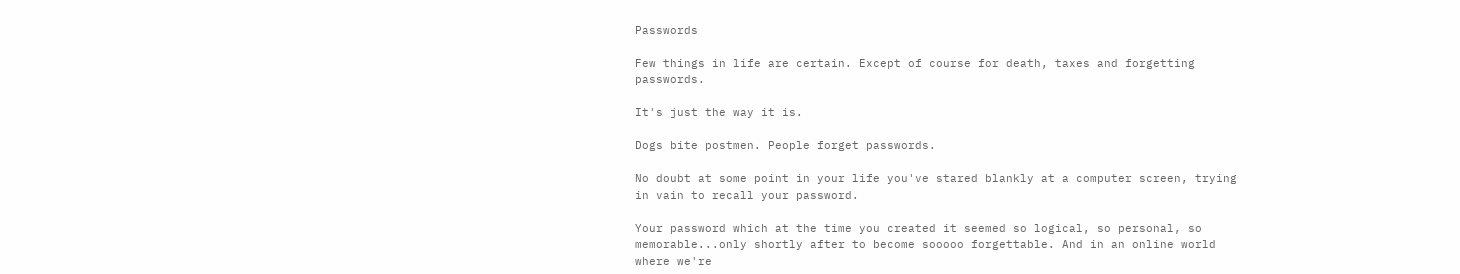Passwords

Few things in life are certain. Except of course for death, taxes and forgetting passwords.

It's just the way it is.

Dogs bite postmen. People forget passwords.

No doubt at some point in your life you've stared blankly at a computer screen, trying in vain to recall your password.

Your password which at the time you created it seemed so logical, so personal, so memorable...only shortly after to become sooooo forgettable. And in an online world where we're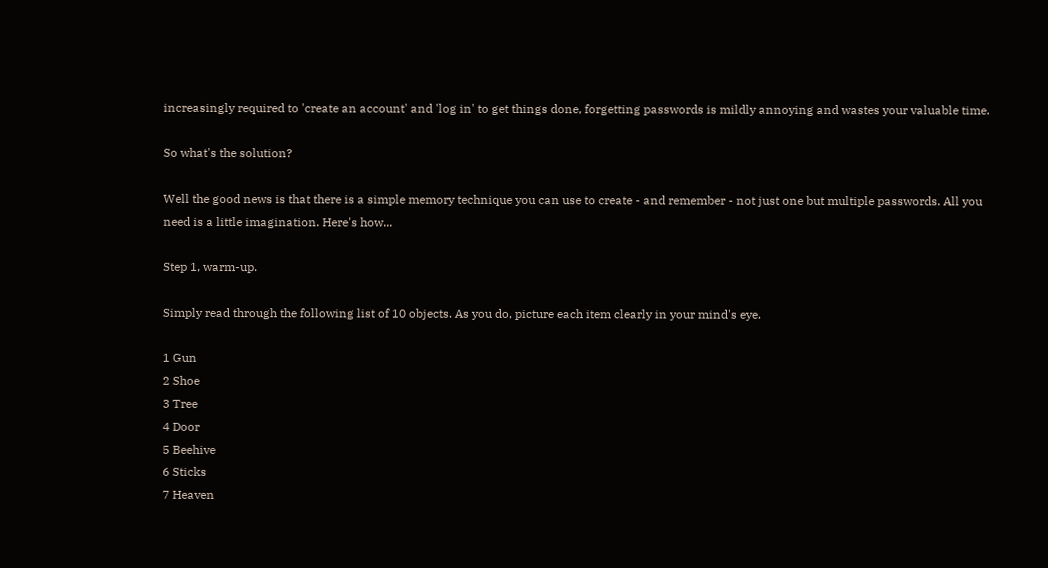increasingly required to 'create an account' and 'log in' to get things done, forgetting passwords is mildly annoying and wastes your valuable time.

So what's the solution?

Well the good news is that there is a simple memory technique you can use to create - and remember - not just one but multiple passwords. All you need is a little imagination. Here's how...

Step 1, warm-up.

Simply read through the following list of 10 objects. As you do, picture each item clearly in your mind's eye.

1 Gun
2 Shoe
3 Tree
4 Door
5 Beehive
6 Sticks
7 Heaven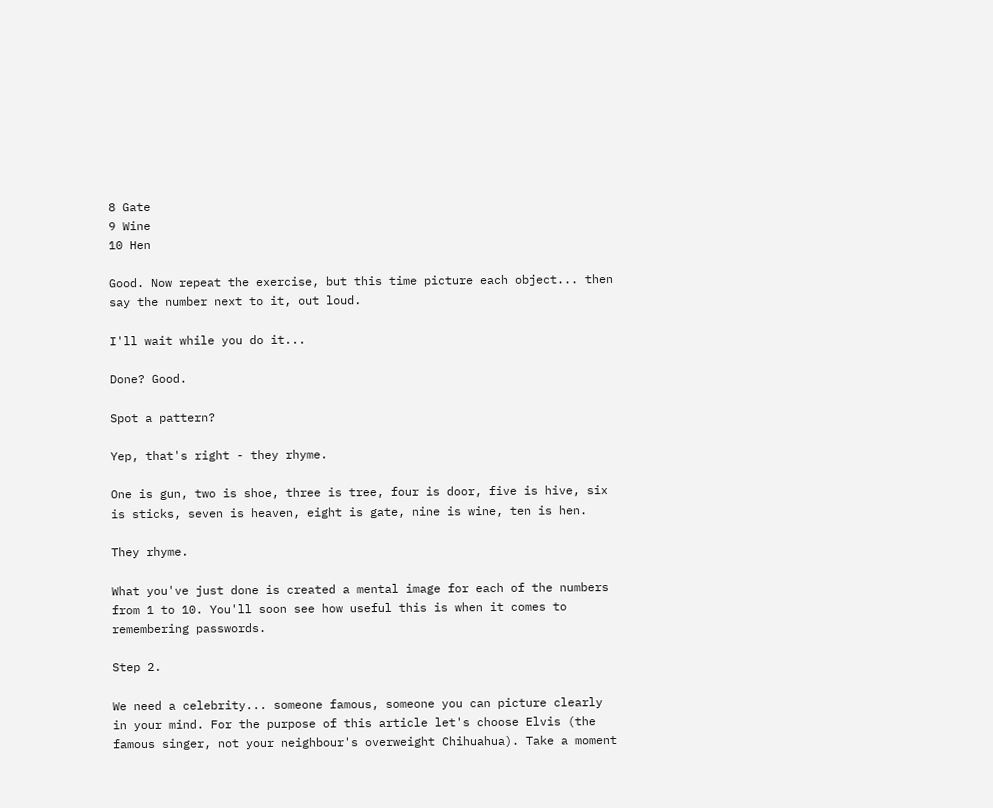8 Gate
9 Wine
10 Hen

Good. Now repeat the exercise, but this time picture each object... then say the number next to it, out loud.

I'll wait while you do it...

Done? Good.

Spot a pattern?

Yep, that's right - they rhyme.

One is gun, two is shoe, three is tree, four is door, five is hive, six is sticks, seven is heaven, eight is gate, nine is wine, ten is hen.

They rhyme.

What you've just done is created a mental image for each of the numbers from 1 to 10. You'll soon see how useful this is when it comes to remembering passwords.

Step 2.

We need a celebrity... someone famous, someone you can picture clearly in your mind. For the purpose of this article let's choose Elvis (the famous singer, not your neighbour's overweight Chihuahua). Take a moment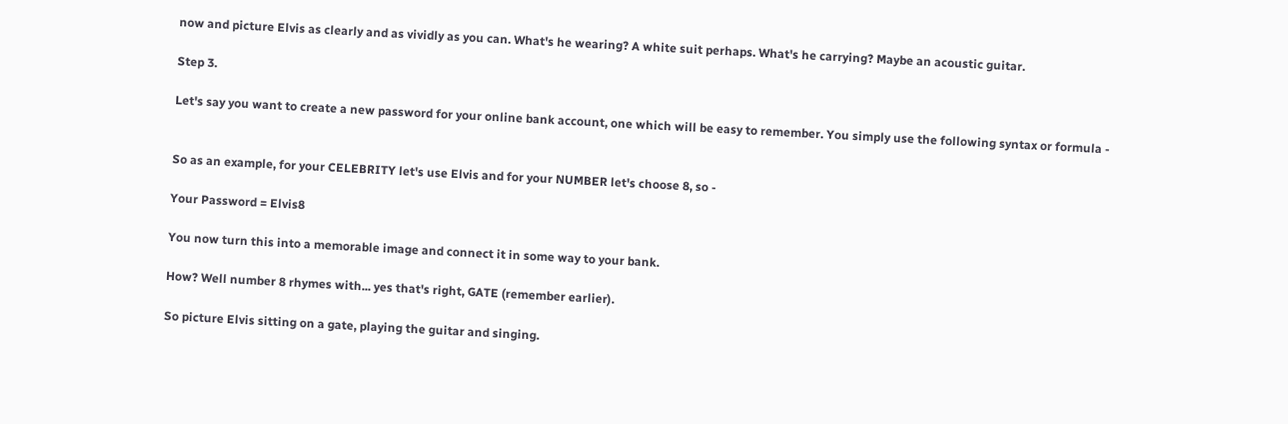now and picture Elvis as clearly and as vividly as you can. What's he wearing? A white suit perhaps. What's he carrying? Maybe an acoustic guitar.

Step 3.

Let's say you want to create a new password for your online bank account, one which will be easy to remember. You simply use the following syntax or formula -


So as an example, for your CELEBRITY let's use Elvis and for your NUMBER let's choose 8, so -

Your Password = Elvis8

You now turn this into a memorable image and connect it in some way to your bank.

How? Well number 8 rhymes with... yes that's right, GATE (remember earlier).

So picture Elvis sitting on a gate, playing the guitar and singing.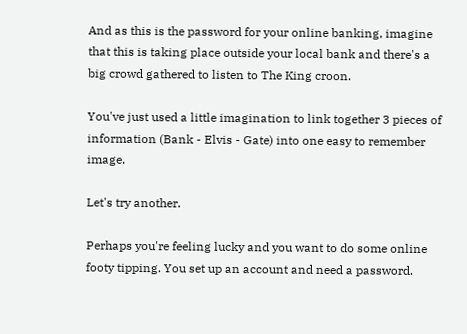And as this is the password for your online banking, imagine that this is taking place outside your local bank and there's a big crowd gathered to listen to The King croon.

You've just used a little imagination to link together 3 pieces of information (Bank - Elvis - Gate) into one easy to remember image.

Let's try another.

Perhaps you're feeling lucky and you want to do some online footy tipping. You set up an account and need a password.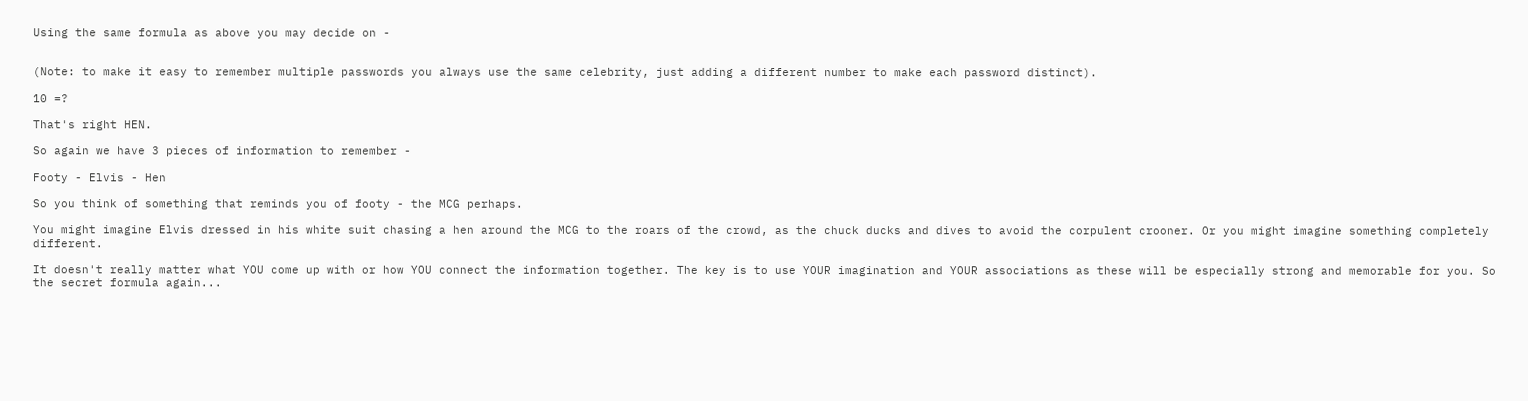Using the same formula as above you may decide on -


(Note: to make it easy to remember multiple passwords you always use the same celebrity, just adding a different number to make each password distinct).

10 =?

That's right HEN.

So again we have 3 pieces of information to remember -

Footy - Elvis - Hen

So you think of something that reminds you of footy - the MCG perhaps.

You might imagine Elvis dressed in his white suit chasing a hen around the MCG to the roars of the crowd, as the chuck ducks and dives to avoid the corpulent crooner. Or you might imagine something completely different.

It doesn't really matter what YOU come up with or how YOU connect the information together. The key is to use YOUR imagination and YOUR associations as these will be especially strong and memorable for you. So the secret formula again...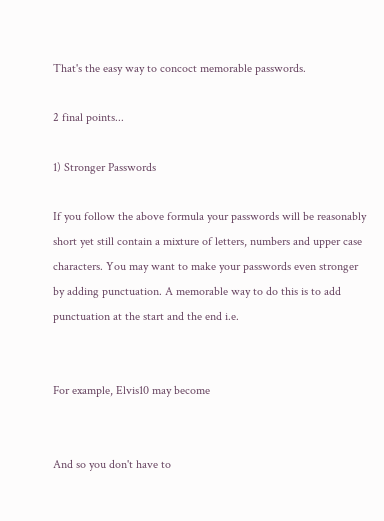That's the easy way to concoct memorable passwords.

2 final points...

1) Stronger Passwords

If you follow the above formula your passwords will be reasonably short yet still contain a mixture of letters, numbers and upper case characters. You may want to make your passwords even stronger by adding punctuation. A memorable way to do this is to add punctuation at the start and the end i.e.


For example, Elvis10 may become


And so you don't have to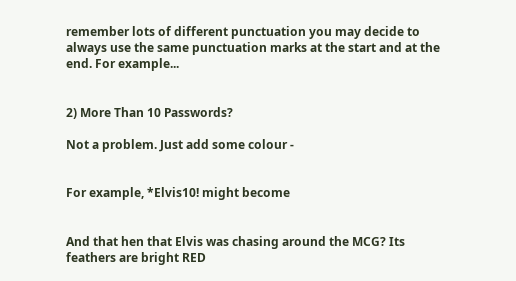remember lots of different punctuation you may decide to always use the same punctuation marks at the start and at the end. For example...


2) More Than 10 Passwords?

Not a problem. Just add some colour -


For example, *Elvis10! might become


And that hen that Elvis was chasing around the MCG? Its feathers are bright RED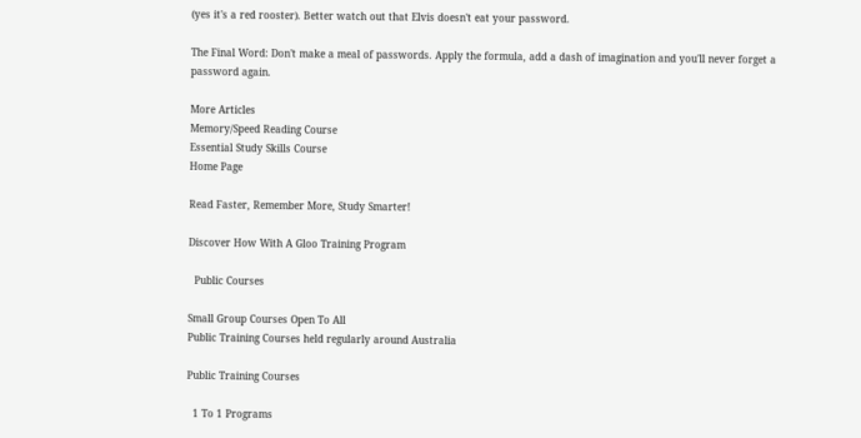(yes it's a red rooster). Better watch out that Elvis doesn't eat your password.

The Final Word: Don't make a meal of passwords. Apply the formula, add a dash of imagination and you'll never forget a password again.

More Articles
Memory/Speed Reading Course
Essential Study Skills Course
Home Page

Read Faster, Remember More, Study Smarter!

Discover How With A Gloo Training Program

  Public Courses

Small Group Courses Open To All
Public Training Courses held regularly around Australia

Public Training Courses

  1 To 1 Programs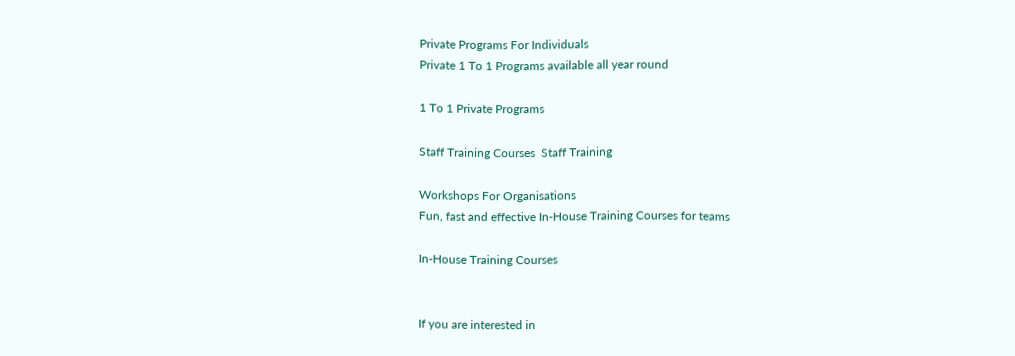Private Programs For Individuals
Private 1 To 1 Programs available all year round

1 To 1 Private Programs

Staff Training Courses  Staff Training

Workshops For Organisations
Fun, fast and effective In-House Training Courses for teams

In-House Training Courses


If you are interested in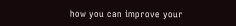how you can improve your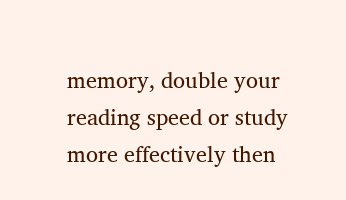memory, double your reading speed or study more effectively then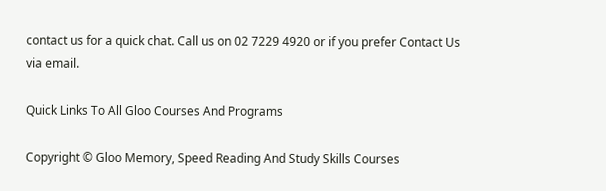contact us for a quick chat. Call us on 02 7229 4920 or if you prefer Contact Us via email.

Quick Links To All Gloo Courses And Programs

Copyright © Gloo Memory, Speed Reading And Study Skills Courses